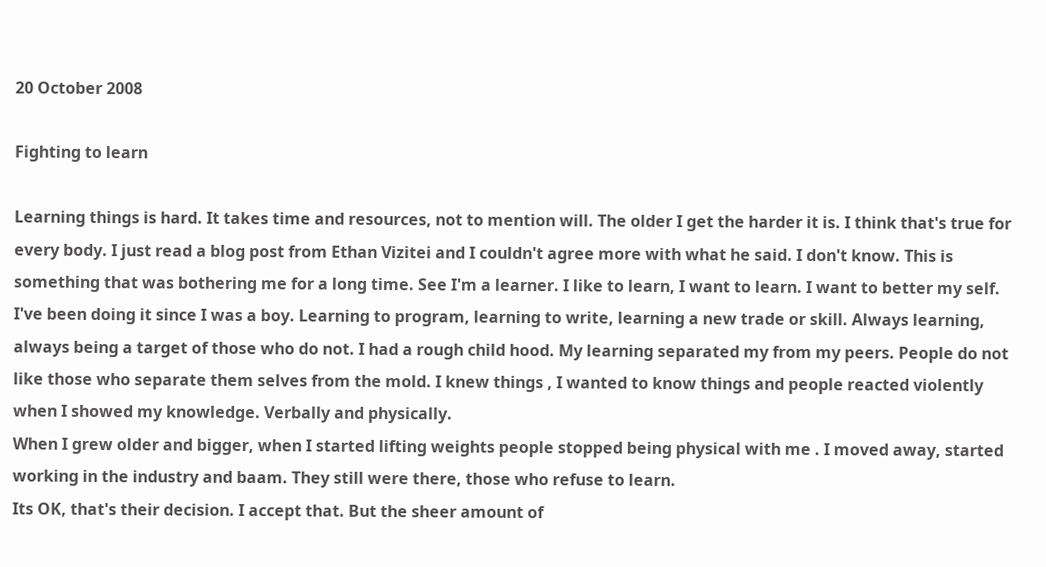20 October 2008

Fighting to learn

Learning things is hard. It takes time and resources, not to mention will. The older I get the harder it is. I think that's true for every body. I just read a blog post from Ethan Vizitei and I couldn't agree more with what he said. I don't know. This is something that was bothering me for a long time. See I'm a learner. I like to learn, I want to learn. I want to better my self.
I've been doing it since I was a boy. Learning to program, learning to write, learning a new trade or skill. Always learning, always being a target of those who do not. I had a rough child hood. My learning separated my from my peers. People do not like those who separate them selves from the mold. I knew things , I wanted to know things and people reacted violently when I showed my knowledge. Verbally and physically.
When I grew older and bigger, when I started lifting weights people stopped being physical with me . I moved away, started working in the industry and baam. They still were there, those who refuse to learn.
Its OK, that's their decision. I accept that. But the sheer amount of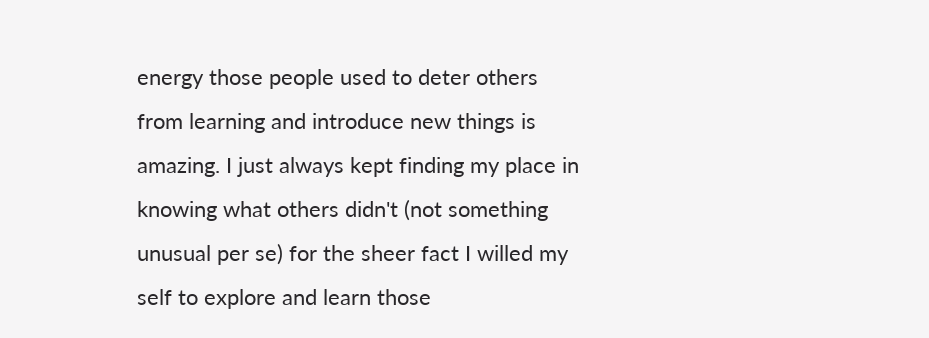energy those people used to deter others from learning and introduce new things is amazing. I just always kept finding my place in knowing what others didn't (not something unusual per se) for the sheer fact I willed my self to explore and learn those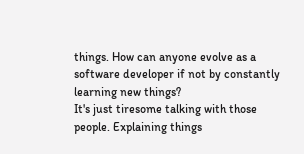things. How can anyone evolve as a software developer if not by constantly learning new things?
It's just tiresome talking with those people. Explaining things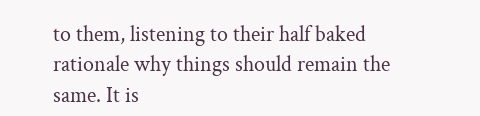to them, listening to their half baked rationale why things should remain the same. It is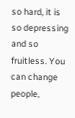so hard, it is so depressing and so fruitless. You can change people,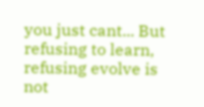you just cant... But refusing to learn, refusing evolve is not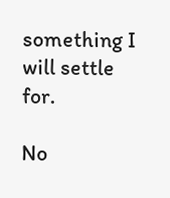something I will settle for.

No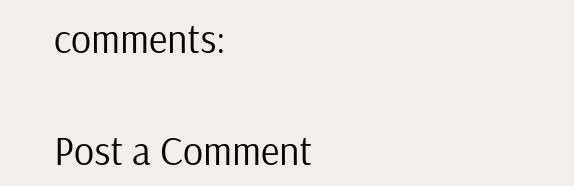comments:

Post a Comment